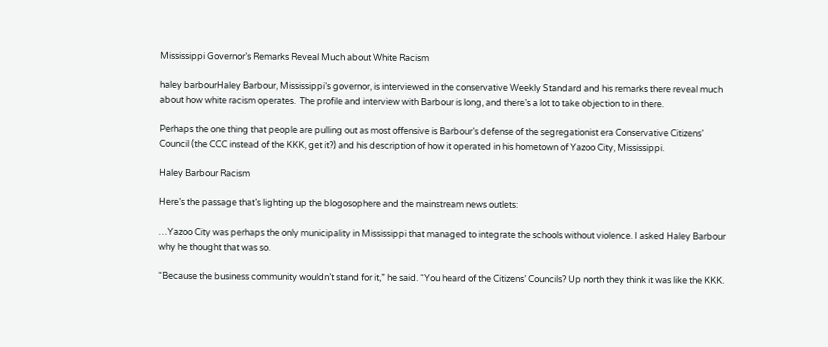Mississippi Governor’s Remarks Reveal Much about White Racism

haley barbourHaley Barbour, Mississippi’s governor, is interviewed in the conservative Weekly Standard and his remarks there reveal much about how white racism operates.  The profile and interview with Barbour is long, and there’s a lot to take objection to in there.

Perhaps the one thing that people are pulling out as most offensive is Barbour’s defense of the segregationist era Conservative Citizens’ Council (the CCC instead of the KKK, get it?) and his description of how it operated in his hometown of Yazoo City, Mississippi.

Haley Barbour Racism

Here’s the passage that’s lighting up the blogosophere and the mainstream news outlets:

…Yazoo City was perhaps the only municipality in Mississippi that managed to integrate the schools without violence. I asked Haley Barbour why he thought that was so.

“Because the business community wouldn’t stand for it,” he said. “You heard of the Citizens’ Councils? Up north they think it was like the KKK.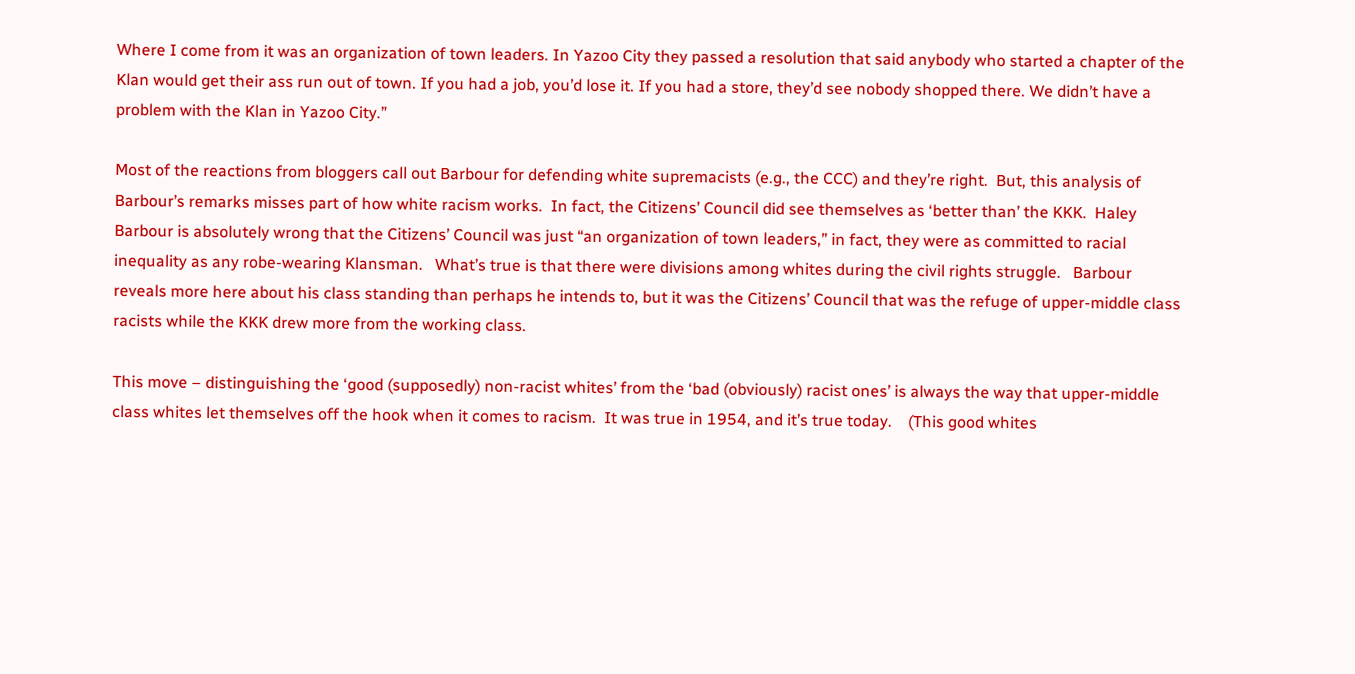Where I come from it was an organization of town leaders. In Yazoo City they passed a resolution that said anybody who started a chapter of the Klan would get their ass run out of town. If you had a job, you’d lose it. If you had a store, they’d see nobody shopped there. We didn’t have a problem with the Klan in Yazoo City.”

Most of the reactions from bloggers call out Barbour for defending white supremacists (e.g., the CCC) and they’re right.  But, this analysis of Barbour’s remarks misses part of how white racism works.  In fact, the Citizens’ Council did see themselves as ‘better than’ the KKK.  Haley Barbour is absolutely wrong that the Citizens’ Council was just “an organization of town leaders,” in fact, they were as committed to racial inequality as any robe-wearing Klansman.   What’s true is that there were divisions among whites during the civil rights struggle.   Barbour reveals more here about his class standing than perhaps he intends to, but it was the Citizens’ Council that was the refuge of upper-middle class racists while the KKK drew more from the working class.

This move – distinguishing the ‘good (supposedly) non-racist whites’ from the ‘bad (obviously) racist ones’ is always the way that upper-middle class whites let themselves off the hook when it comes to racism.  It was true in 1954, and it’s true today.    (This good whites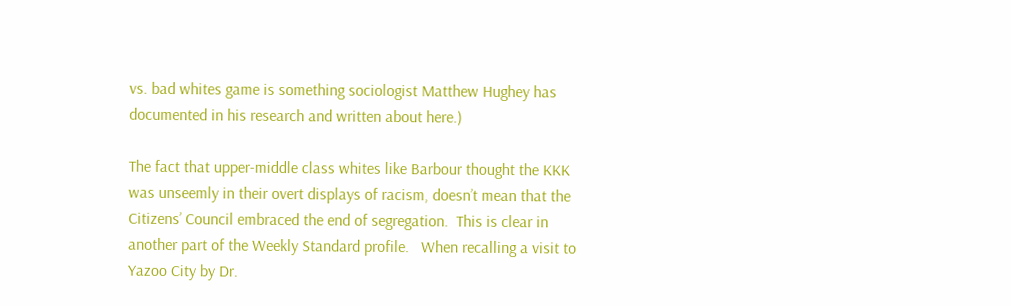vs. bad whites game is something sociologist Matthew Hughey has documented in his research and written about here.)

The fact that upper-middle class whites like Barbour thought the KKK was unseemly in their overt displays of racism, doesn’t mean that the Citizens’ Council embraced the end of segregation.  This is clear in another part of the Weekly Standard profile.   When recalling a visit to Yazoo City by Dr.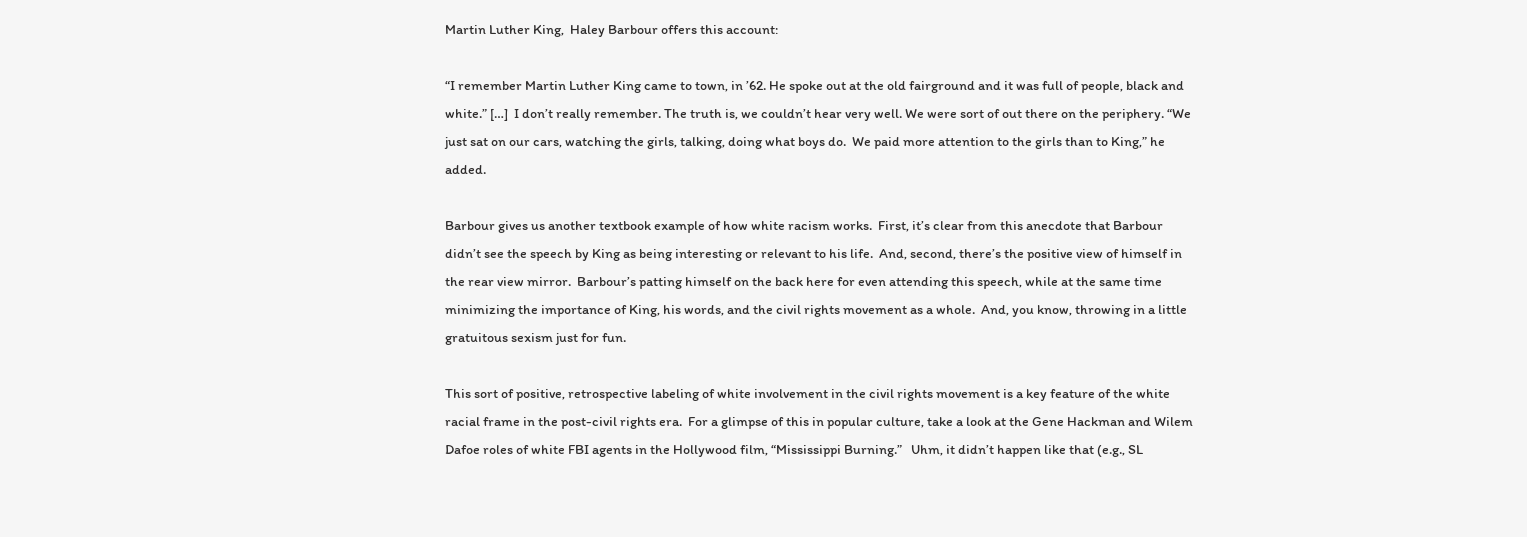Martin Luther King,  Haley Barbour offers this account:

“I remember Martin Luther King came to town, in ’62. He spoke out at the old fairground and it was full of people, black and white.” […]  I don’t really remember. The truth is, we couldn’t hear very well. We were sort of out there on the periphery. “We just sat on our cars, watching the girls, talking, doing what boys do.  We paid more attention to the girls than to King,” he added.

Barbour gives us another textbook example of how white racism works.  First, it’s clear from this anecdote that Barbour didn’t see the speech by King as being interesting or relevant to his life.  And, second, there’s the positive view of himself in the rear view mirror.  Barbour’s patting himself on the back here for even attending this speech, while at the same time minimizing the importance of King, his words, and the civil rights movement as a whole.  And, you know, throwing in a little gratuitous sexism just for fun.

This sort of positive, retrospective labeling of white involvement in the civil rights movement is a key feature of the white racial frame in the post-civil rights era.  For a glimpse of this in popular culture, take a look at the Gene Hackman and Wilem Dafoe roles of white FBI agents in the Hollywood film, “Mississippi Burning.”   Uhm, it didn’t happen like that (e.g., SL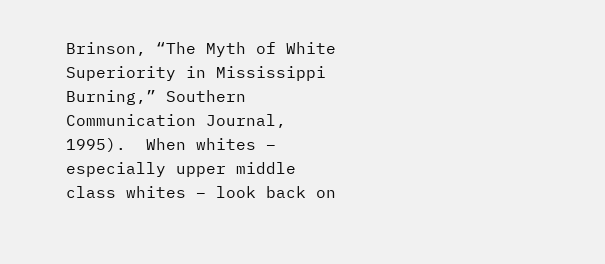Brinson, “The Myth of White Superiority in Mississippi Burning,” Southern Communication Journal, 1995).  When whites – especially upper middle class whites – look back on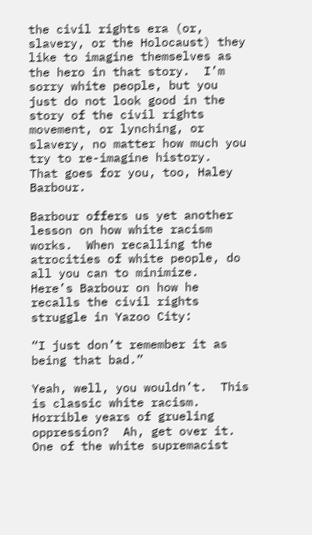the civil rights era (or, slavery, or the Holocaust) they like to imagine themselves as the hero in that story.  I’m sorry white people, but you just do not look good in the story of the civil rights movement, or lynching, or slavery, no matter how much you try to re-imagine history.  That goes for you, too, Haley Barbour.

Barbour offers us yet another lesson on how white racism works.  When recalling the atrocities of white people, do all you can to minimize.   Here’s Barbour on how he recalls the civil rights struggle in Yazoo City:

“I just don’t remember it as being that bad.”

Yeah, well, you wouldn’t.  This is classic white racism.   Horrible years of grueling oppression?  Ah, get over it. One of the white supremacist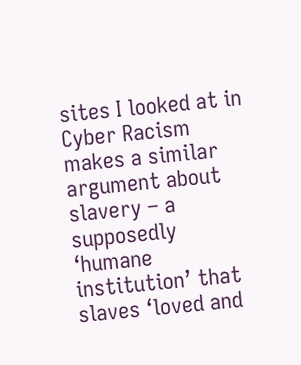sites I looked at in Cyber Racism makes a similar argument about slavery – a supposedly ‘humane institution’ that slaves ‘loved and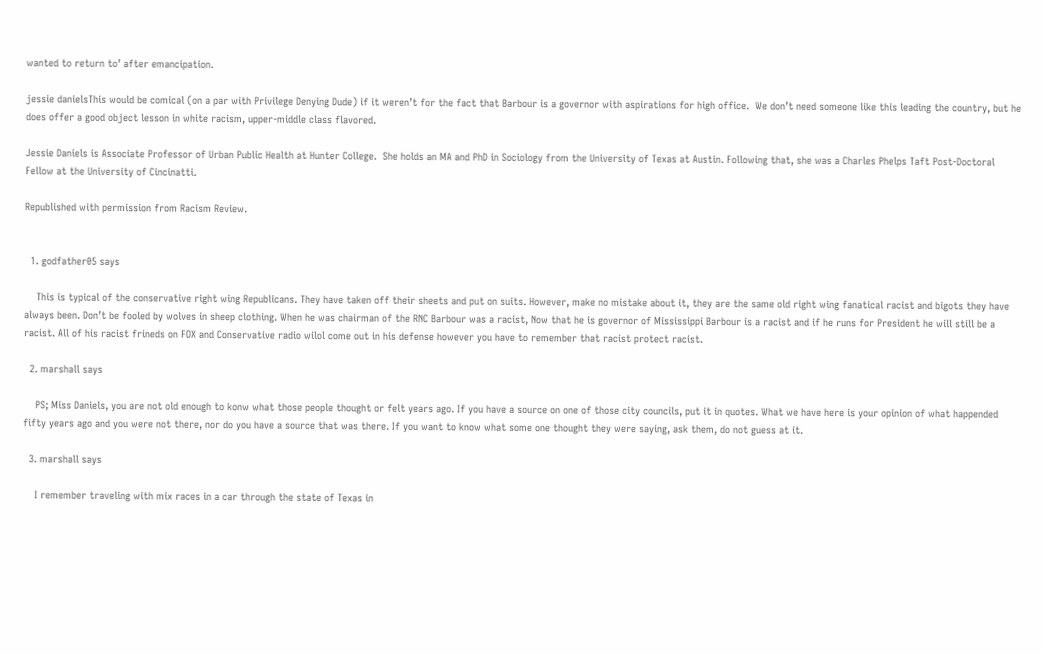wanted to return to’ after emancipation.

jessie danielsThis would be comical (on a par with Privilege Denying Dude) if it weren’t for the fact that Barbour is a governor with aspirations for high office.  We don’t need someone like this leading the country, but he does offer a good object lesson in white racism, upper-middle class flavored.

Jessie Daniels is Associate Professor of Urban Public Health at Hunter College.  She holds an MA and PhD in Sociology from the University of Texas at Austin. Following that, she was a Charles Phelps Taft Post-Doctoral Fellow at the University of Cincinatti.

Republished with permission from Racism Review.


  1. godfather05 says

    This is typical of the conservative right wing Republicans. They have taken off their sheets and put on suits. However, make no mistake about it, they are the same old right wing fanatical racist and bigots they have always been. Don’t be fooled by wolves in sheep clothing. When he was chairman of the RNC Barbour was a racist, Now that he is governor of Mississippi Barbour is a racist and if he runs for President he will still be a racist. All of his racist frineds on FOX and Conservative radio wilol come out in his defense however you have to remember that racist protect racist.

  2. marshall says

    PS; Miss Daniels, you are not old enough to konw what those people thought or felt years ago. If you have a source on one of those city councils, put it in quotes. What we have here is your opinion of what happended fifty years ago and you were not there, nor do you have a source that was there. If you want to know what some one thought they were saying, ask them, do not guess at it.

  3. marshall says

    I remember traveling with mix races in a car through the state of Texas in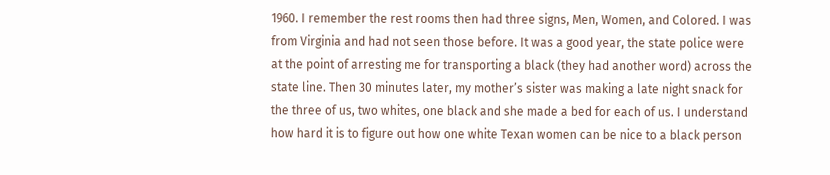1960. I remember the rest rooms then had three signs, Men, Women, and Colored. I was from Virginia and had not seen those before. It was a good year, the state police were at the point of arresting me for transporting a black (they had another word) across the state line. Then 30 minutes later, my mother’s sister was making a late night snack for the three of us, two whites, one black and she made a bed for each of us. I understand how hard it is to figure out how one white Texan women can be nice to a black person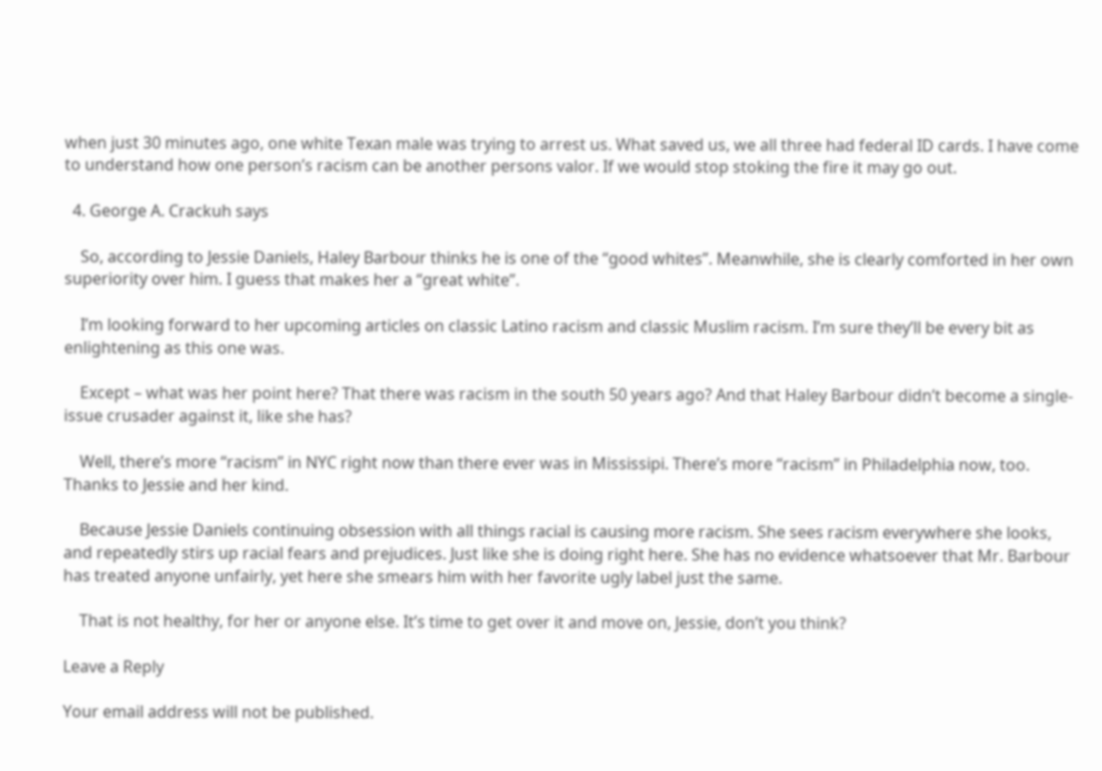when just 30 minutes ago, one white Texan male was trying to arrest us. What saved us, we all three had federal ID cards. I have come to understand how one person’s racism can be another persons valor. If we would stop stoking the fire it may go out.

  4. George A. Crackuh says

    So, according to Jessie Daniels, Haley Barbour thinks he is one of the “good whites”. Meanwhile, she is clearly comforted in her own superiority over him. I guess that makes her a “great white”.

    I’m looking forward to her upcoming articles on classic Latino racism and classic Muslim racism. I’m sure they’ll be every bit as enlightening as this one was.

    Except – what was her point here? That there was racism in the south 50 years ago? And that Haley Barbour didn’t become a single-issue crusader against it, like she has?

    Well, there’s more “racism” in NYC right now than there ever was in Mississipi. There’s more “racism” in Philadelphia now, too. Thanks to Jessie and her kind.

    Because Jessie Daniels continuing obsession with all things racial is causing more racism. She sees racism everywhere she looks, and repeatedly stirs up racial fears and prejudices. Just like she is doing right here. She has no evidence whatsoever that Mr. Barbour has treated anyone unfairly, yet here she smears him with her favorite ugly label just the same.

    That is not healthy, for her or anyone else. It’s time to get over it and move on, Jessie, don’t you think?

Leave a Reply

Your email address will not be published.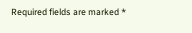Required fields are marked *